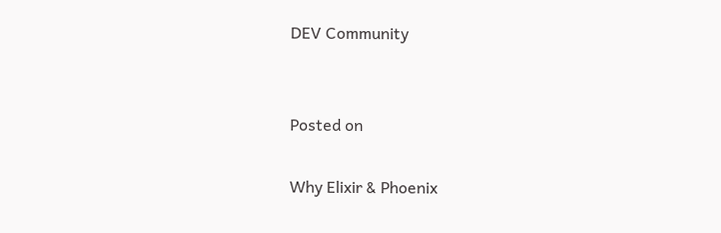DEV Community


Posted on

Why Elixir & Phoenix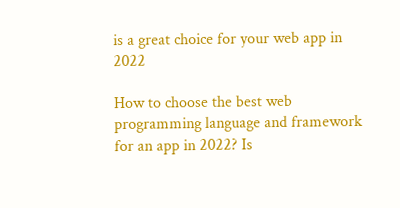is a great choice for your web app in 2022

How to choose the best web programming language and framework for an app in 2022? Is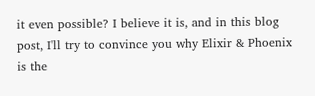it even possible? I believe it is, and in this blog post, I'll try to convince you why Elixir & Phoenix is the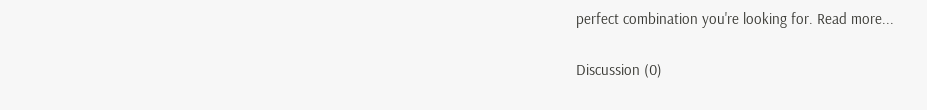perfect combination you're looking for. Read more...

Discussion (0)